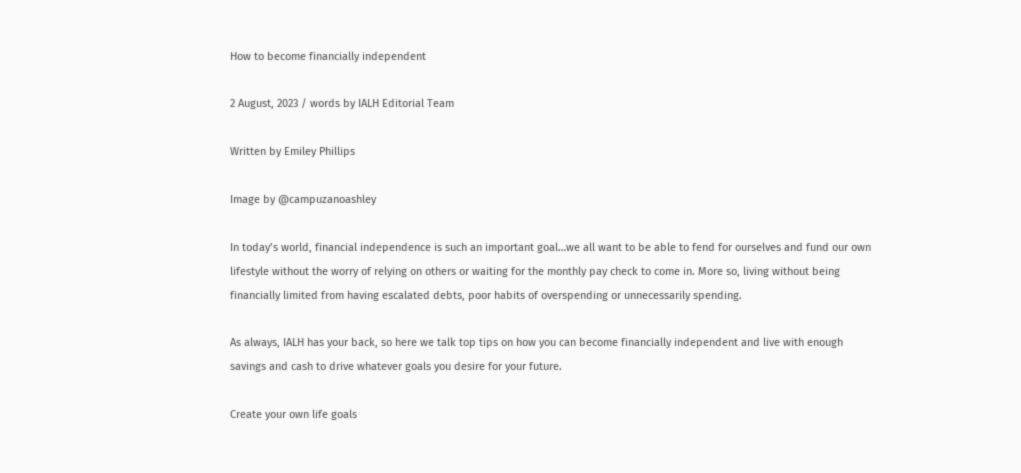How to become financially independent

2 August, 2023 / words by IALH Editorial Team

Written by Emiley Phillips

Image by @campuzanoashley

In today’s world, financial independence is such an important goal…we all want to be able to fend for ourselves and fund our own lifestyle without the worry of relying on others or waiting for the monthly pay check to come in. More so, living without being financially limited from having escalated debts, poor habits of overspending or unnecessarily spending.

As always, IALH has your back, so here we talk top tips on how you can become financially independent and live with enough savings and cash to drive whatever goals you desire for your future.

Create your own life goals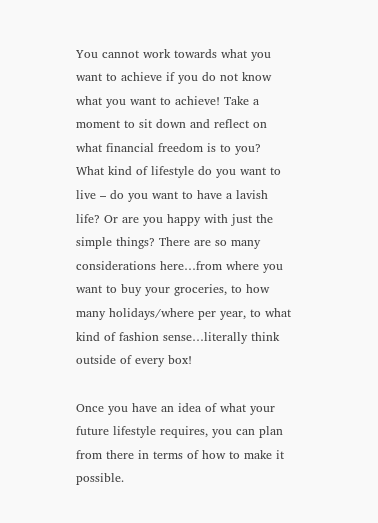You cannot work towards what you want to achieve if you do not know what you want to achieve! Take a moment to sit down and reflect on what financial freedom is to you? What kind of lifestyle do you want to live – do you want to have a lavish life? Or are you happy with just the simple things? There are so many considerations here…from where you want to buy your groceries, to how many holidays/where per year, to what kind of fashion sense…literally think outside of every box!

Once you have an idea of what your future lifestyle requires, you can plan from there in terms of how to make it possible.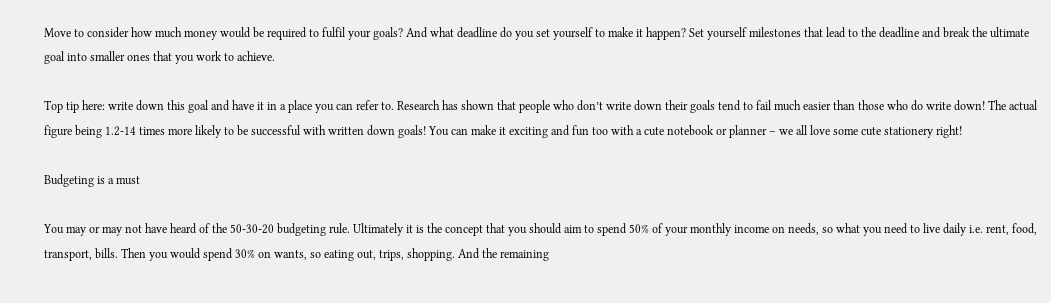Move to consider how much money would be required to fulfil your goals? And what deadline do you set yourself to make it happen? Set yourself milestones that lead to the deadline and break the ultimate goal into smaller ones that you work to achieve.

Top tip here: write down this goal and have it in a place you can refer to. Research has shown that people who don’t write down their goals tend to fail much easier than those who do write down! The actual figure being 1.2-14 times more likely to be successful with written down goals! You can make it exciting and fun too with a cute notebook or planner – we all love some cute stationery right!

Budgeting is a must

You may or may not have heard of the 50-30-20 budgeting rule. Ultimately it is the concept that you should aim to spend 50% of your monthly income on needs, so what you need to live daily i.e. rent, food, transport, bills. Then you would spend 30% on wants, so eating out, trips, shopping. And the remaining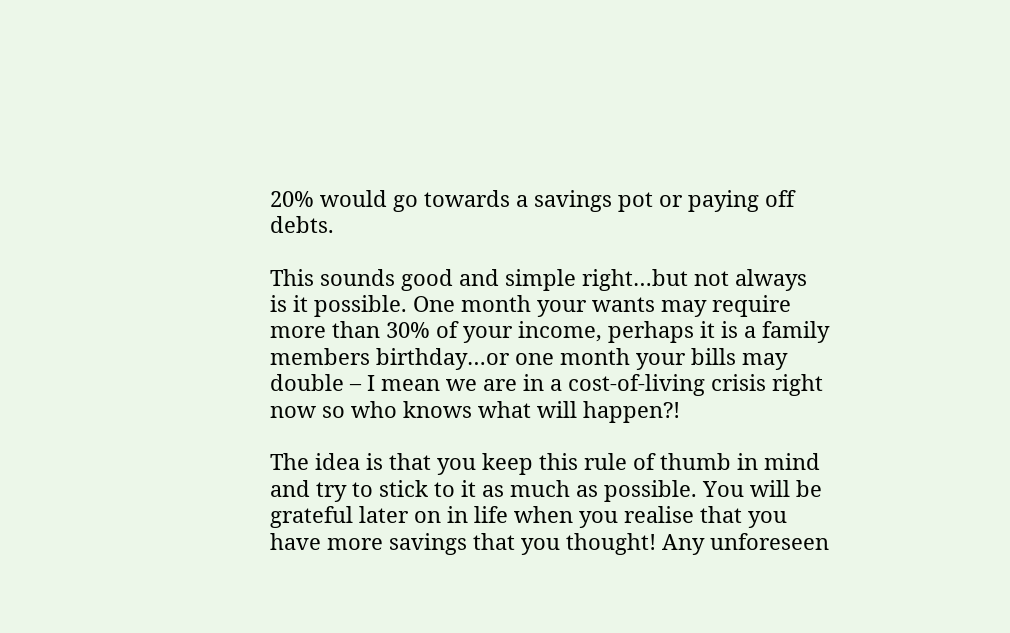20% would go towards a savings pot or paying off debts.

This sounds good and simple right…but not always is it possible. One month your wants may require more than 30% of your income, perhaps it is a family members birthday…or one month your bills may double – I mean we are in a cost-of-living crisis right now so who knows what will happen?!

The idea is that you keep this rule of thumb in mind and try to stick to it as much as possible. You will be grateful later on in life when you realise that you have more savings that you thought! Any unforeseen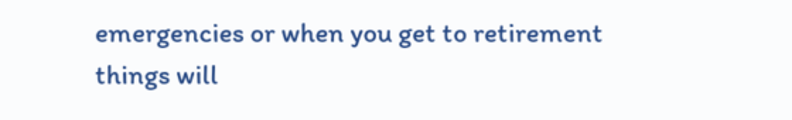emergencies or when you get to retirement things will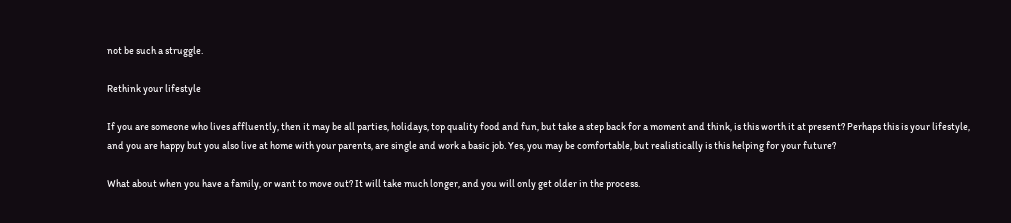not be such a struggle.

Rethink your lifestyle

If you are someone who lives affluently, then it may be all parties, holidays, top quality food and fun, but take a step back for a moment and think, is this worth it at present? Perhaps this is your lifestyle, and you are happy but you also live at home with your parents, are single and work a basic job. Yes, you may be comfortable, but realistically is this helping for your future?

What about when you have a family, or want to move out? It will take much longer, and you will only get older in the process.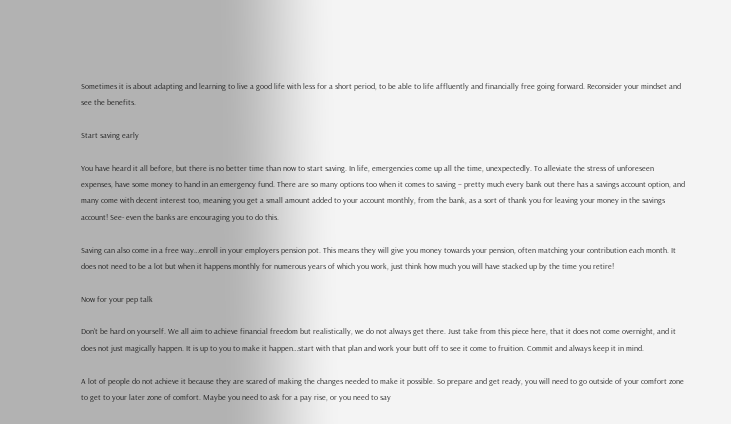Sometimes it is about adapting and learning to live a good life with less for a short period, to be able to life affluently and financially free going forward. Reconsider your mindset and see the benefits.

Start saving early

You have heard it all before, but there is no better time than now to start saving. In life, emergencies come up all the time, unexpectedly. To alleviate the stress of unforeseen expenses, have some money to hand in an emergency fund. There are so many options too when it comes to saving – pretty much every bank out there has a savings account option, and many come with decent interest too, meaning you get a small amount added to your account monthly, from the bank, as a sort of thank you for leaving your money in the savings account! See- even the banks are encouraging you to do this.

Saving can also come in a free way…enroll in your employers pension pot. This means they will give you money towards your pension, often matching your contribution each month. It does not need to be a lot but when it happens monthly for numerous years of which you work, just think how much you will have stacked up by the time you retire!

Now for your pep talk

Don’t be hard on yourself. We all aim to achieve financial freedom but realistically, we do not always get there. Just take from this piece here, that it does not come overnight, and it does not just magically happen. It is up to you to make it happen…start with that plan and work your butt off to see it come to fruition. Commit and always keep it in mind.

A lot of people do not achieve it because they are scared of making the changes needed to make it possible. So prepare and get ready, you will need to go outside of your comfort zone to get to your later zone of comfort. Maybe you need to ask for a pay rise, or you need to say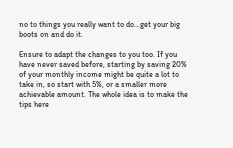no to things you really want to do…get your big boots on and do it.

Ensure to adapt the changes to you too. If you have never saved before, starting by saving 20% of your monthly income might be quite a lot to take in, so start with 5%, or a smaller more achievable amount. The whole idea is to make the tips here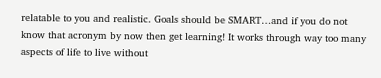relatable to you and realistic. Goals should be SMART…and if you do not know that acronym by now then get learning! It works through way too many aspects of life to live without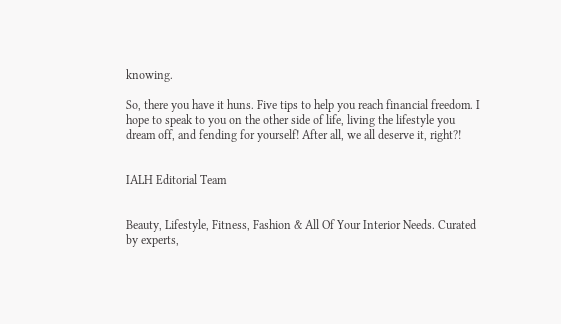knowing.

So, there you have it huns. Five tips to help you reach financial freedom. I hope to speak to you on the other side of life, living the lifestyle you dream off, and fending for yourself! After all, we all deserve it, right?!


IALH Editorial Team


Beauty, Lifestyle, Fitness, Fashion & All Of Your Interior Needs. Curated by experts,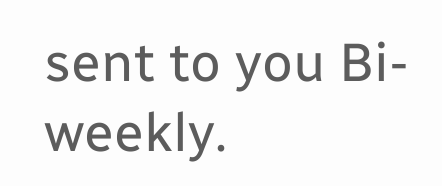sent to you Bi-weekly.